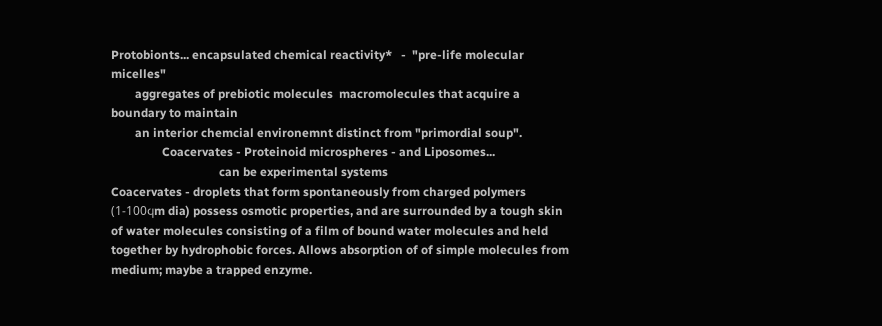Protobionts... encapsulated chemical reactivity*   -  "pre-life molecular micelles"
        aggregates of prebiotic molecules  macromolecules that acquire a boundary to maintain
        an interior chemcial environemnt distinct from "primordial soup".
                 Coacervates - Proteinoid microspheres - and Liposomes...
                                    can be experimental systems
Coacervates - droplets that form spontaneously from charged polymers (1-100ϥm dia) possess osmotic properties, and are surrounded by a tough skin of water molecules consisting of a film of bound water molecules and held together by hydrophobic forces. Allows absorption of of simple molecules from medium; maybe a trapped enzyme.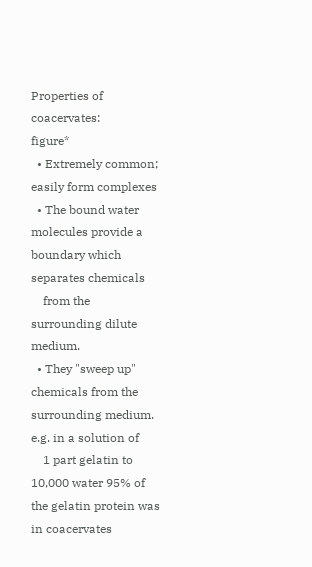Properties of coacervates:            figure*
  • Extremely common; easily form complexes
  • The bound water molecules provide a boundary which separates chemicals
    from the surrounding dilute medium.
  • They "sweep up" chemicals from the surrounding medium. e.g. in a solution of
    1 part gelatin to 10,000 water 95% of the gelatin protein was in coacervates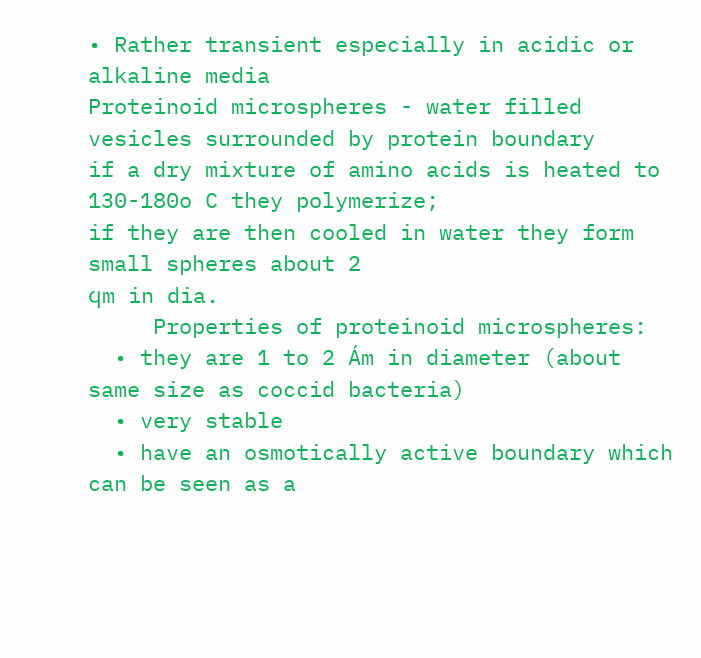• Rather transient especially in acidic or alkaline media
Proteinoid microspheres - water filled vesicles surrounded by protein boundary
if a dry mixture of amino acids is heated to 130-180o C they polymerize;
if they are then cooled in water they form small spheres about 2
ϥm in dia.
     Properties of proteinoid microspheres:
  • they are 1 to 2 Ám in diameter (about same size as coccid bacteria)
  • very stable
  • have an osmotically active boundary which can be seen as a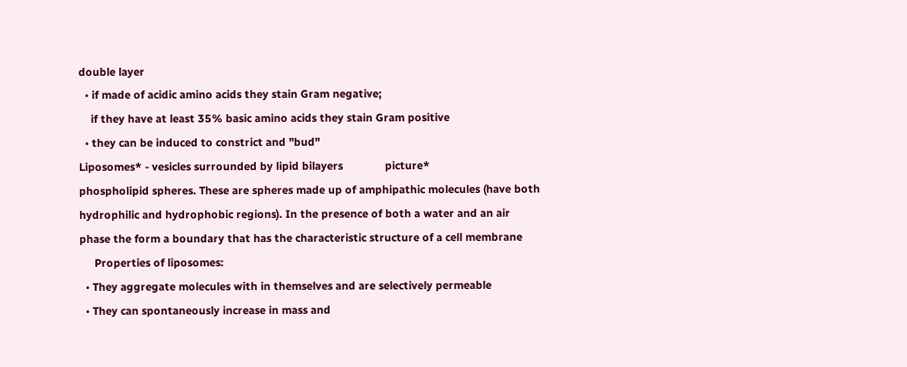double layer
  • if made of acidic amino acids they stain Gram negative;
    if they have at least 35% basic amino acids they stain Gram positive
  • they can be induced to constrict and "bud"
Liposomes* - vesicles surrounded by lipid bilayers              picture*
phospholipid spheres. These are spheres made up of amphipathic molecules (have both hydrophilic and hydrophobic regions). In the presence of both a water and an air phase the form a boundary that has the characteristic structure of a cell membrane
     Properties of liposomes:
  • They aggregate molecules with in themselves and are selectively permeable
  • They can spontaneously increase in mass and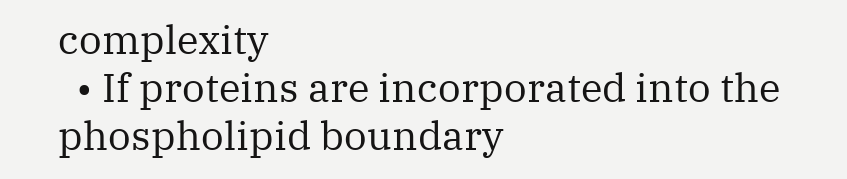complexity
  • If proteins are incorporated into the phospholipid boundary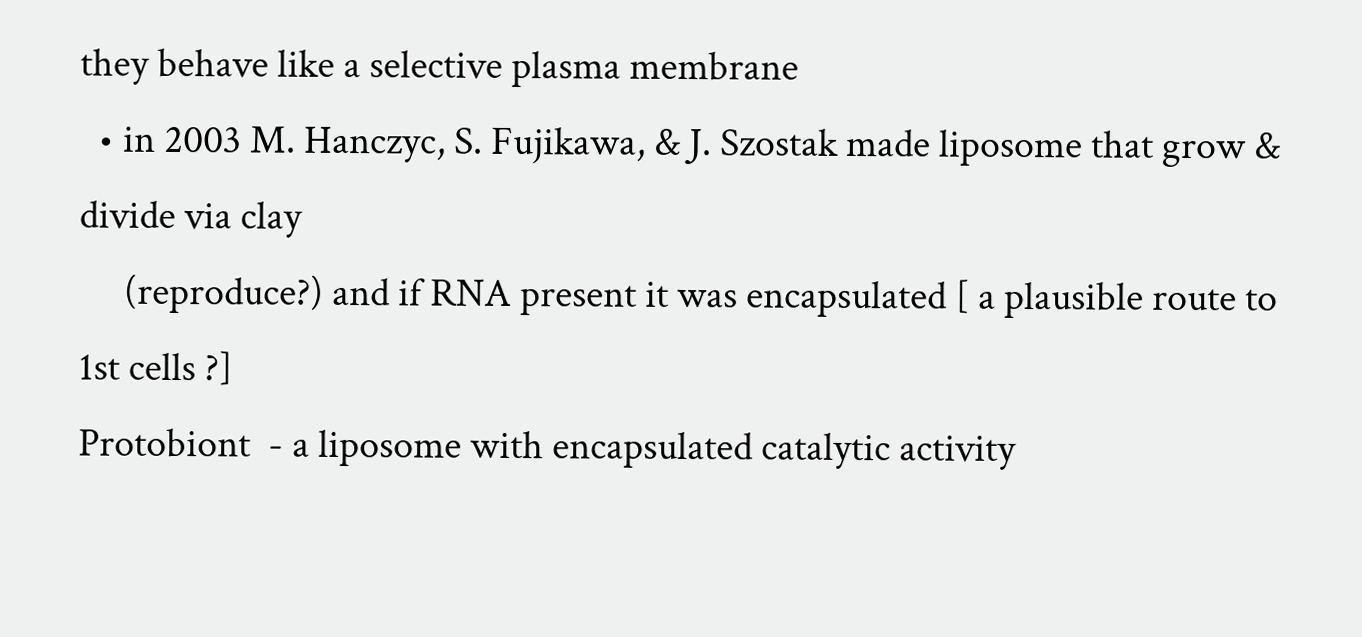they behave like a selective plasma membrane
  • in 2003 M. Hanczyc, S. Fujikawa, & J. Szostak made liposome that grow & divide via clay
     (reproduce?) and if RNA present it was encapsulated [ a plausible route to 1st cells ?]
Protobiont  - a liposome with encapsulated catalytic activity